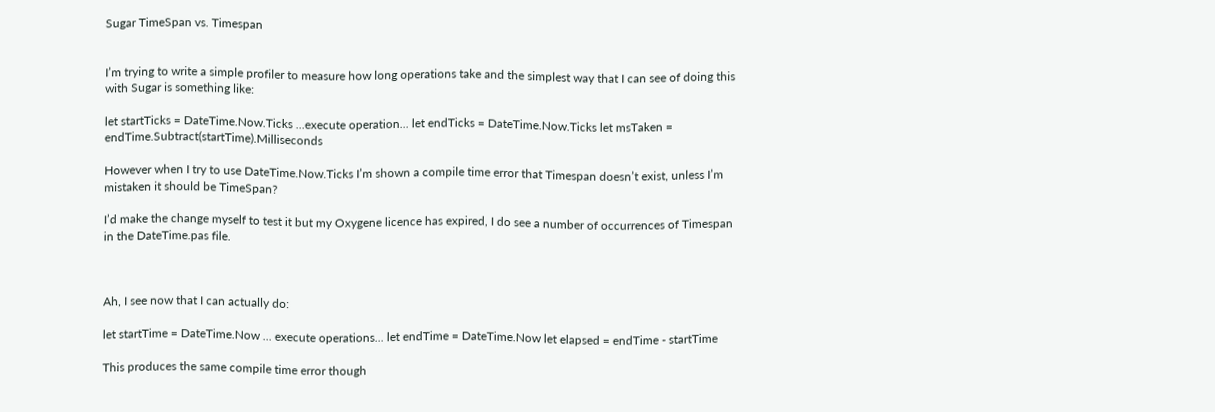Sugar TimeSpan vs. Timespan


I’m trying to write a simple profiler to measure how long operations take and the simplest way that I can see of doing this with Sugar is something like:

let startTicks = DateTime.Now.Ticks ...execute operation... let endTicks = DateTime.Now.Ticks let msTaken = endTime.Subtract(startTime).Milliseconds

However when I try to use DateTime.Now.Ticks I’m shown a compile time error that Timespan doesn’t exist, unless I’m mistaken it should be TimeSpan?

I’d make the change myself to test it but my Oxygene licence has expired, I do see a number of occurrences of Timespan in the DateTime.pas file.



Ah, I see now that I can actually do:

let startTime = DateTime.Now ... execute operations... let endTime = DateTime.Now let elapsed = endTime - startTime

This produces the same compile time error though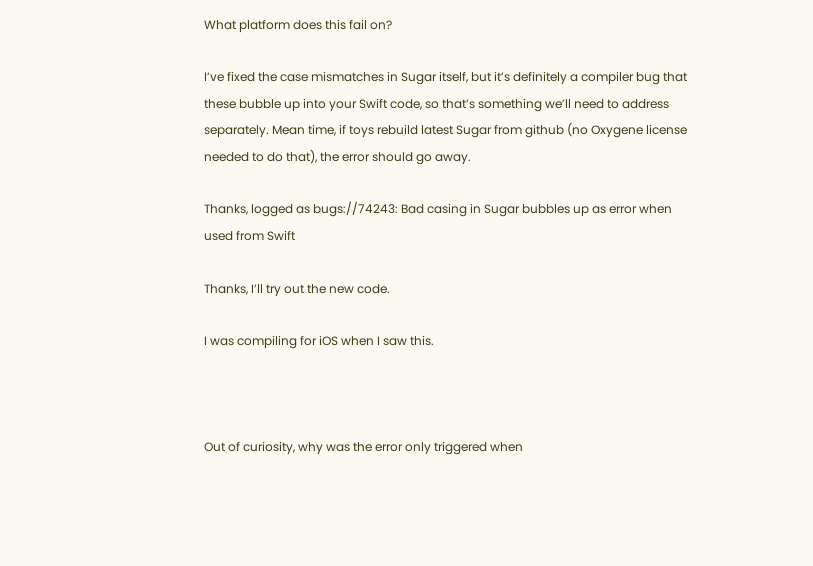What platform does this fail on?

I’ve fixed the case mismatches in Sugar itself, but it’s definitely a compiler bug that these bubble up into your Swift code, so that’s something we’ll need to address separately. Mean time, if toys rebuild latest Sugar from github (no Oxygene license needed to do that), the error should go away.

Thanks, logged as bugs://74243: Bad casing in Sugar bubbles up as error when used from Swift

Thanks, I’ll try out the new code.

I was compiling for iOS when I saw this.



Out of curiosity, why was the error only triggered when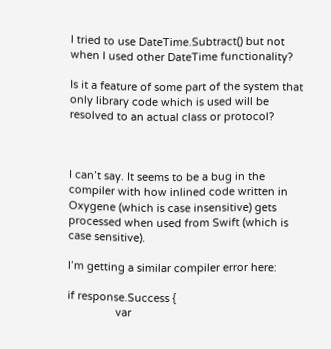I tried to use DateTime.Subtract() but not when I used other DateTime functionality?

Is it a feature of some part of the system that only library code which is used will be resolved to an actual class or protocol?



I can’t say. It seems to be a bug in the compiler with how inlined code written in Oxygene (which is case insensitive) gets processed when used from Swift (which is case sensitive).

I’m getting a similar compiler error here:

if response.Success {
                var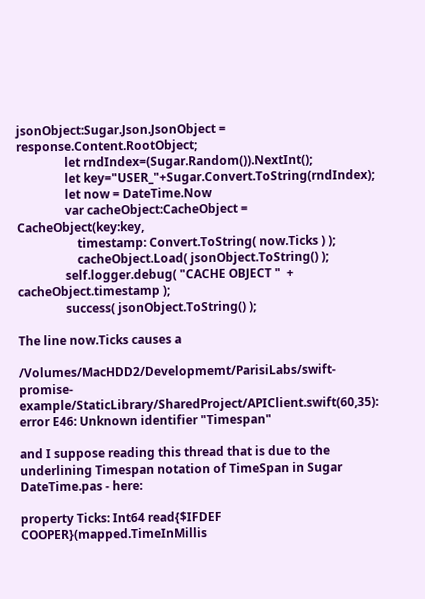jsonObject:Sugar.Json.JsonObject = response.Content.RootObject;
                let rndIndex=(Sugar.Random()).NextInt();
                let key="USER_"+Sugar.Convert.ToString(rndIndex);
                let now = DateTime.Now
                var cacheObject:CacheObject = CacheObject(key:key,
                    timestamp: Convert.ToString( now.Ticks ) );
                    cacheObject.Load( jsonObject.ToString() );
                self.logger.debug( "CACHE OBJECT "  + cacheObject.timestamp );
                success( jsonObject.ToString() );

The line now.Ticks causes a

/Volumes/MacHDD2/Developmemt/ParisiLabs/swift-promise-example/StaticLibrary/SharedProject/APIClient.swift(60,35): error E46: Unknown identifier "Timespan"

and I suppose reading this thread that is due to the underlining Timespan notation of TimeSpan in Sugar DateTime.pas - here:

property Ticks: Int64 read{$IFDEF COOPER}(mapped.TimeInMillis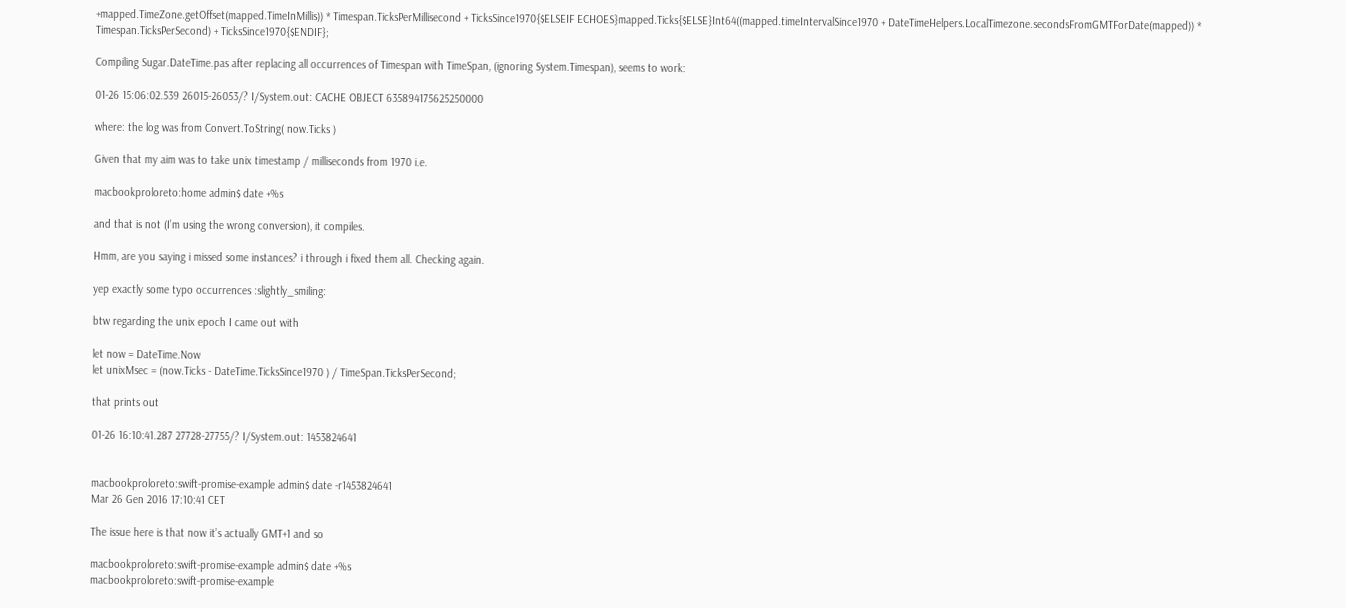+mapped.TimeZone.getOffset(mapped.TimeInMillis)) * Timespan.TicksPerMillisecond + TicksSince1970{$ELSEIF ECHOES}mapped.Ticks{$ELSE}Int64((mapped.timeIntervalSince1970 + DateTimeHelpers.LocalTimezone.secondsFromGMTForDate(mapped)) * Timespan.TicksPerSecond) + TicksSince1970{$ENDIF};

Compiling Sugar.DateTime.pas after replacing all occurrences of Timespan with TimeSpan, (ignoring System.Timespan), seems to work:

01-26 15:06:02.539 26015-26053/? I/System.out: CACHE OBJECT 635894175625250000

where: the log was from Convert.ToString( now.Ticks )

Given that my aim was to take unix timestamp / milliseconds from 1970 i.e.

macbookproloreto:home admin$ date +%s

and that is not (I’m using the wrong conversion), it compiles.

Hmm, are you saying i missed some instances? i through i fixed them all. Checking again.

yep exactly some typo occurrences :slightly_smiling:

btw regarding the unix epoch I came out with

let now = DateTime.Now
let unixMsec = (now.Ticks - DateTime.TicksSince1970 ) / TimeSpan.TicksPerSecond;

that prints out

01-26 16:10:41.287 27728-27755/? I/System.out: 1453824641


macbookproloreto:swift-promise-example admin$ date -r1453824641
Mar 26 Gen 2016 17:10:41 CET

The issue here is that now it’s actually GMT+1 and so

macbookproloreto:swift-promise-example admin$ date +%s
macbookproloreto:swift-promise-example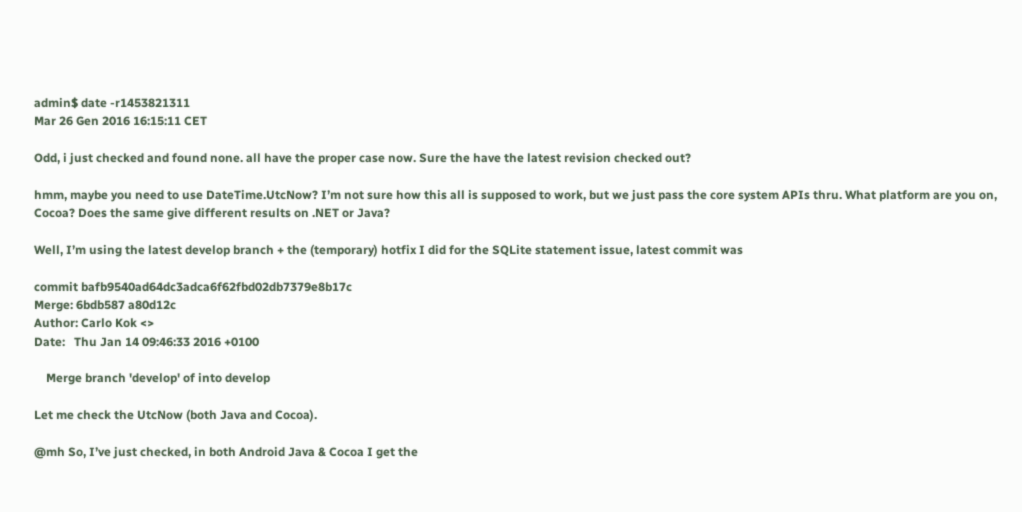admin$ date -r1453821311
Mar 26 Gen 2016 16:15:11 CET

Odd, i just checked and found none. all have the proper case now. Sure the have the latest revision checked out?

hmm, maybe you need to use DateTime.UtcNow? I’m not sure how this all is supposed to work, but we just pass the core system APIs thru. What platform are you on, Cocoa? Does the same give different results on .NET or Java?

Well, I’m using the latest develop branch + the (temporary) hotfix I did for the SQLite statement issue, latest commit was

commit bafb9540ad64dc3adca6f62fbd02db7379e8b17c
Merge: 6bdb587 a80d12c
Author: Carlo Kok <>
Date:   Thu Jan 14 09:46:33 2016 +0100

    Merge branch 'develop' of into develop

Let me check the UtcNow (both Java and Cocoa).

@mh So, I’ve just checked, in both Android Java & Cocoa I get the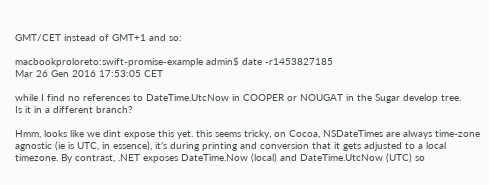GMT/CET instead of GMT+1 and so:

macbookproloreto:swift-promise-example admin$ date -r1453827185
Mar 26 Gen 2016 17:53:05 CET

while I find no references to DateTime.UtcNow in COOPER or NOUGAT in the Sugar develop tree.
Is it in a different branch?

Hmm, looks like we dint expose this yet. this seems tricky, on Cocoa, NSDateTimes are always time-zone agnostic (ie is UTC, in essence), it’s during printing and conversion that it gets adjusted to a local timezone. By contrast, .NET exposes DateTime.Now (local) and DateTime.UtcNow (UTC) so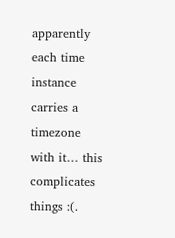apparently each time instance carries a timezone with it… this complicates things :(.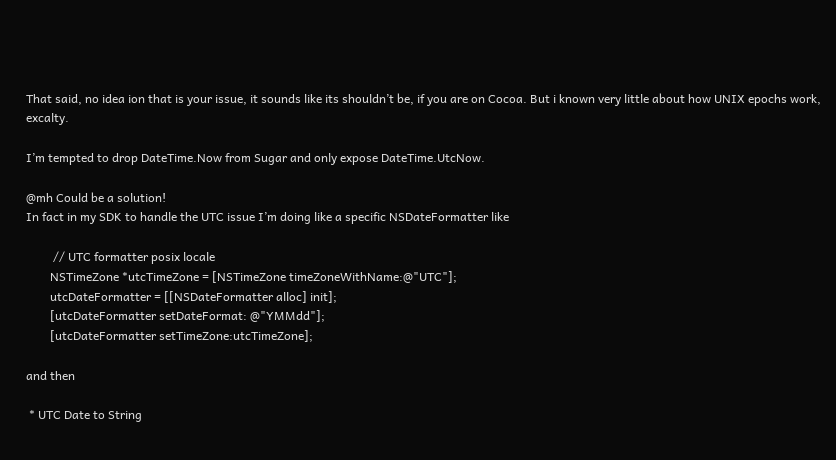That said, no idea ion that is your issue, it sounds like its shouldn’t be, if you are on Cocoa. But i known very little about how UNIX epochs work, excalty.

I’m tempted to drop DateTime.Now from Sugar and only expose DateTime.UtcNow.

@mh Could be a solution!
In fact in my SDK to handle the UTC issue I’m doing like a specific NSDateFormatter like

         // UTC formatter posix locale
        NSTimeZone *utcTimeZone = [NSTimeZone timeZoneWithName:@"UTC"];
        utcDateFormatter = [[NSDateFormatter alloc] init];
        [utcDateFormatter setDateFormat: @"YMMdd"];
        [utcDateFormatter setTimeZone:utcTimeZone];

and then

 * UTC Date to String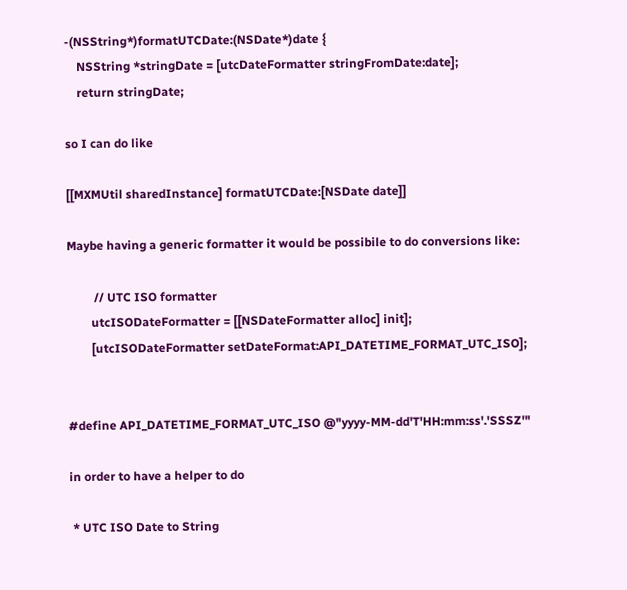-(NSString*)formatUTCDate:(NSDate*)date {
    NSString *stringDate = [utcDateFormatter stringFromDate:date];
    return stringDate;

so I can do like

[[MXMUtil sharedInstance] formatUTCDate:[NSDate date]]

Maybe having a generic formatter it would be possibile to do conversions like:

         // UTC ISO formatter
        utcISODateFormatter = [[NSDateFormatter alloc] init];
        [utcISODateFormatter setDateFormat:API_DATETIME_FORMAT_UTC_ISO];


#define API_DATETIME_FORMAT_UTC_ISO @"yyyy-MM-dd'T'HH:mm:ss'.'SSSZ'"

in order to have a helper to do

 * UTC ISO Date to String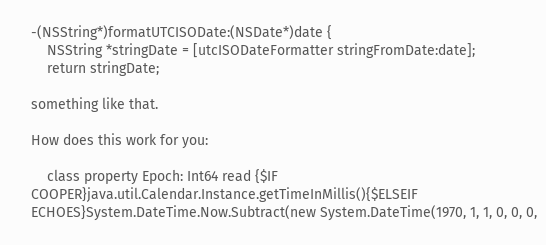-(NSString*)formatUTCISODate:(NSDate*)date {
    NSString *stringDate = [utcISODateFormatter stringFromDate:date];
    return stringDate;

something like that.

How does this work for you:

    class property Epoch: Int64 read {$IF COOPER}java.util.Calendar.Instance.getTimeInMillis(){$ELSEIF ECHOES}System.DateTime.Now.Subtract(new System.DateTime(1970, 1, 1, 0, 0, 0,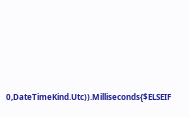0,DateTimeKind.Utc)).Milliseconds{$ELSEIF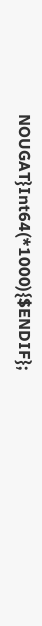NOUGAT}Int64(*1000){$ENDIF};